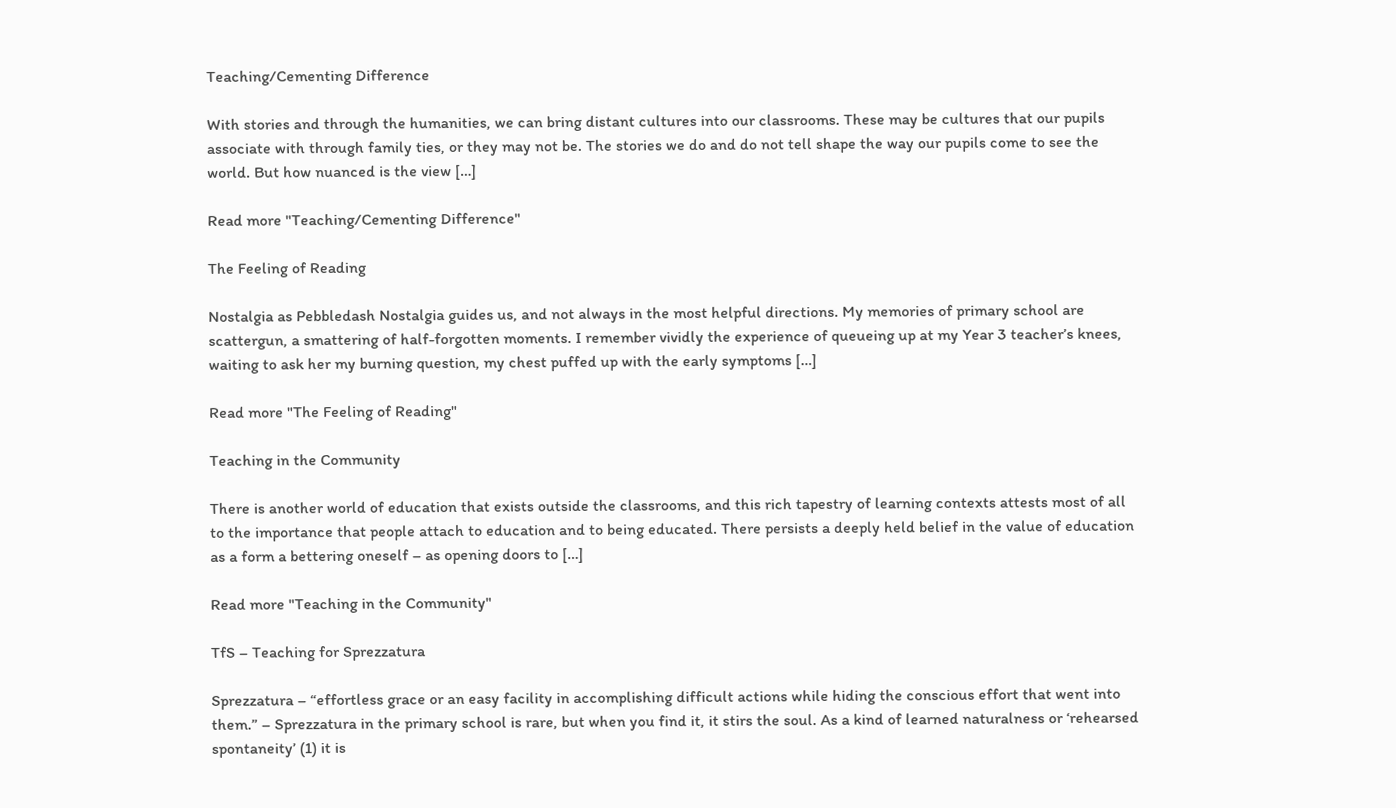Teaching/Cementing Difference

With stories and through the humanities, we can bring distant cultures into our classrooms. These may be cultures that our pupils associate with through family ties, or they may not be. The stories we do and do not tell shape the way our pupils come to see the world. But how nuanced is the view […]

Read more "Teaching/Cementing Difference"

The Feeling of Reading

Nostalgia as Pebbledash Nostalgia guides us, and not always in the most helpful directions. My memories of primary school are scattergun, a smattering of half-forgotten moments. I remember vividly the experience of queueing up at my Year 3 teacher’s knees, waiting to ask her my burning question, my chest puffed up with the early symptoms […]

Read more "The Feeling of Reading"

Teaching in the Community

There is another world of education that exists outside the classrooms, and this rich tapestry of learning contexts attests most of all to the importance that people attach to education and to being educated. There persists a deeply held belief in the value of education as a form a bettering oneself – as opening doors to […]

Read more "Teaching in the Community"

TfS – Teaching for Sprezzatura

Sprezzatura – “effortless grace or an easy facility in accomplishing difficult actions while hiding the conscious effort that went into them.” – Sprezzatura in the primary school is rare, but when you find it, it stirs the soul. As a kind of learned naturalness or ‘rehearsed spontaneity’ (1) it is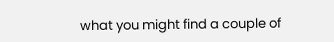what you might find a couple of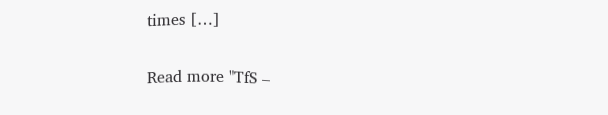times […]

Read more "TfS –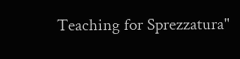Teaching for Sprezzatura"